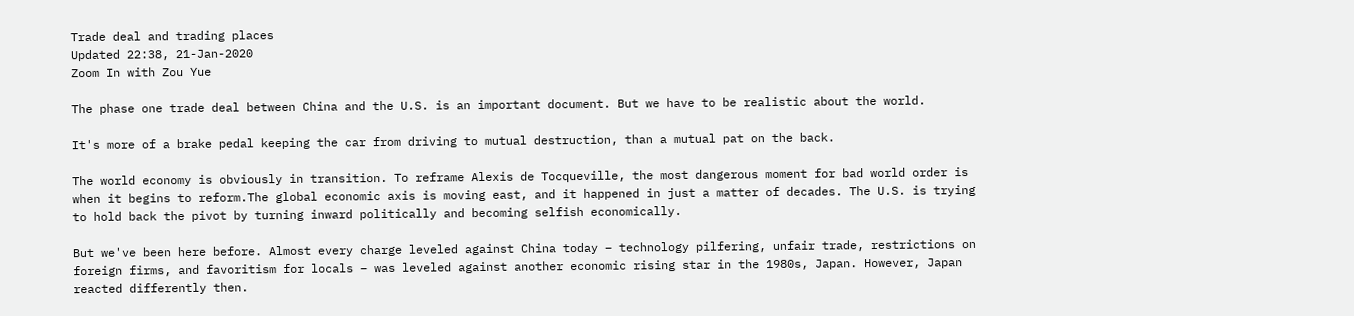Trade deal and trading places
Updated 22:38, 21-Jan-2020
Zoom In with Zou Yue

The phase one trade deal between China and the U.S. is an important document. But we have to be realistic about the world.

It's more of a brake pedal keeping the car from driving to mutual destruction, than a mutual pat on the back.

The world economy is obviously in transition. To reframe Alexis de Tocqueville, the most dangerous moment for bad world order is when it begins to reform.The global economic axis is moving east, and it happened in just a matter of decades. The U.S. is trying to hold back the pivot by turning inward politically and becoming selfish economically.

But we've been here before. Almost every charge leveled against China today – technology pilfering, unfair trade, restrictions on foreign firms, and favoritism for locals – was leveled against another economic rising star in the 1980s, Japan. However, Japan reacted differently then.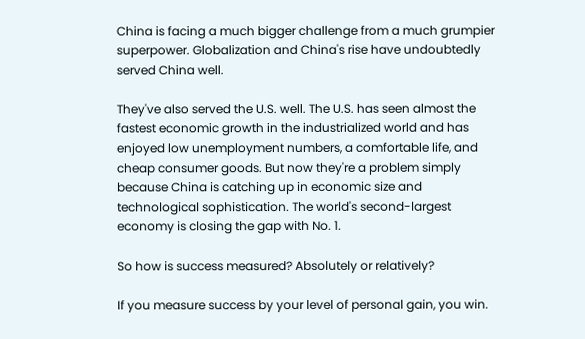China is facing a much bigger challenge from a much grumpier superpower. Globalization and China's rise have undoubtedly served China well.

They've also served the U.S. well. The U.S. has seen almost the fastest economic growth in the industrialized world and has enjoyed low unemployment numbers, a comfortable life, and cheap consumer goods. But now they're a problem simply because China is catching up in economic size and technological sophistication. The world's second-largest economy is closing the gap with No. 1.

So how is success measured? Absolutely or relatively?

If you measure success by your level of personal gain, you win.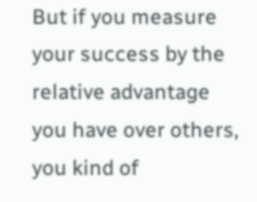But if you measure your success by the relative advantage you have over others, you kind of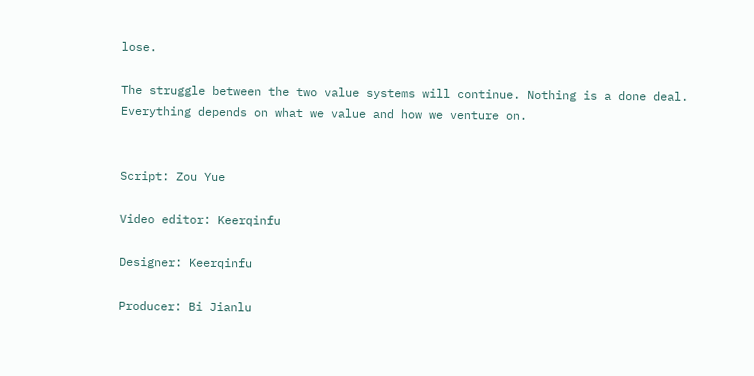lose.

The struggle between the two value systems will continue. Nothing is a done deal. Everything depends on what we value and how we venture on.


Script: Zou Yue

Video editor: Keerqinfu

Designer: Keerqinfu

Producer: Bi Jianlu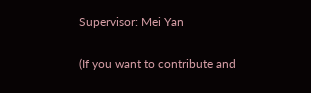Supervisor: Mei Yan

(If you want to contribute and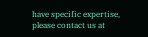have specific expertise, please contact us at